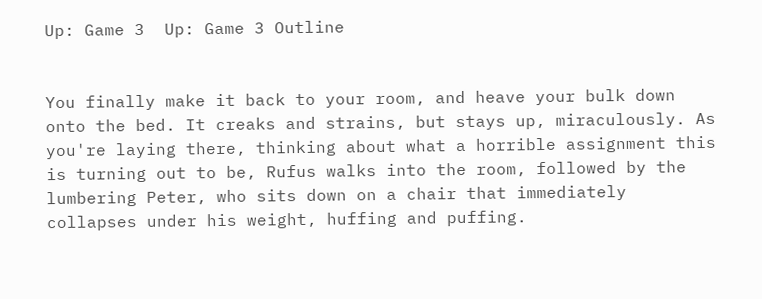Up: Game 3  Up: Game 3 Outline


You finally make it back to your room, and heave your bulk down onto the bed. It creaks and strains, but stays up, miraculously. As you're laying there, thinking about what a horrible assignment this is turning out to be, Rufus walks into the room, followed by the lumbering Peter, who sits down on a chair that immediately collapses under his weight, huffing and puffing.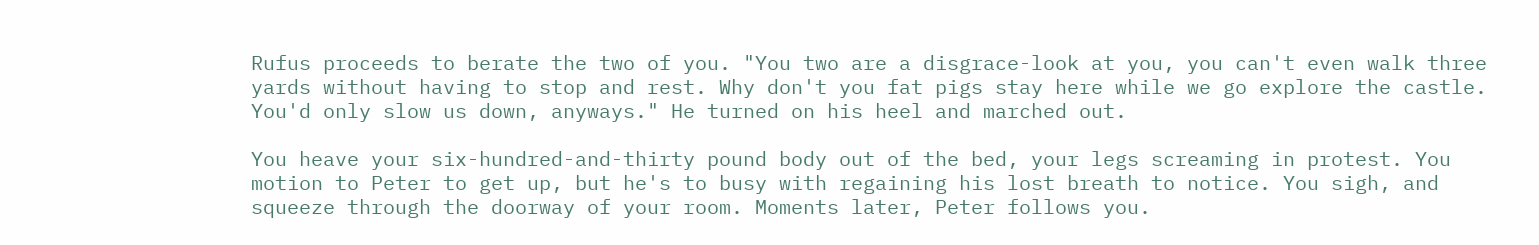Rufus proceeds to berate the two of you. "You two are a disgrace-look at you, you can't even walk three yards without having to stop and rest. Why don't you fat pigs stay here while we go explore the castle. You'd only slow us down, anyways." He turned on his heel and marched out.

You heave your six-hundred-and-thirty pound body out of the bed, your legs screaming in protest. You motion to Peter to get up, but he's to busy with regaining his lost breath to notice. You sigh, and squeeze through the doorway of your room. Moments later, Peter follows you.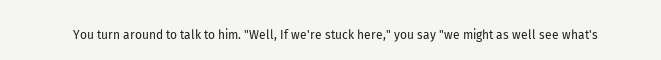You turn around to talk to him. "Well, If we're stuck here," you say "we might as well see what's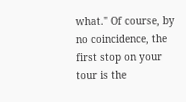what." Of course, by no coincidence, the first stop on your tour is the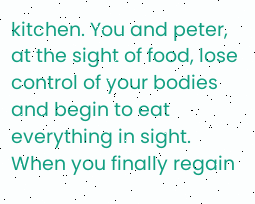kitchen. You and peter, at the sight of food, lose control of your bodies and begin to eat everything in sight. When you finally regain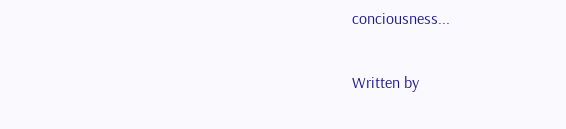conciousness...

Written by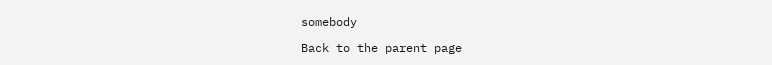somebody

Back to the parent page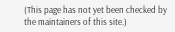(This page has not yet been checked by the maintainers of this site.)